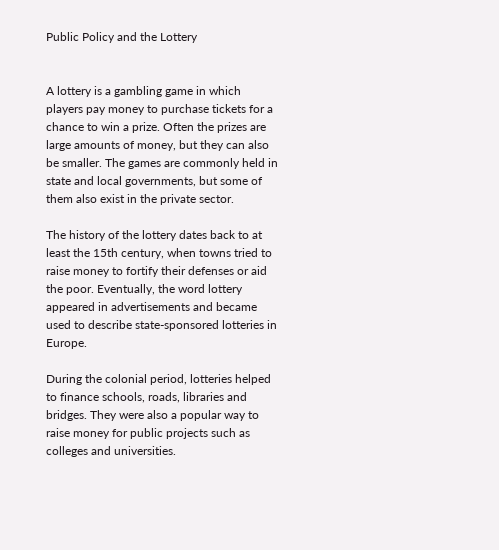Public Policy and the Lottery


A lottery is a gambling game in which players pay money to purchase tickets for a chance to win a prize. Often the prizes are large amounts of money, but they can also be smaller. The games are commonly held in state and local governments, but some of them also exist in the private sector.

The history of the lottery dates back to at least the 15th century, when towns tried to raise money to fortify their defenses or aid the poor. Eventually, the word lottery appeared in advertisements and became used to describe state-sponsored lotteries in Europe.

During the colonial period, lotteries helped to finance schools, roads, libraries and bridges. They were also a popular way to raise money for public projects such as colleges and universities.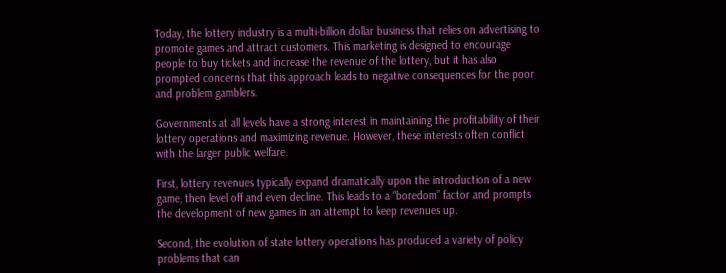Today, the lottery industry is a multi-billion dollar business that relies on advertising to promote games and attract customers. This marketing is designed to encourage people to buy tickets and increase the revenue of the lottery, but it has also prompted concerns that this approach leads to negative consequences for the poor and problem gamblers.

Governments at all levels have a strong interest in maintaining the profitability of their lottery operations and maximizing revenue. However, these interests often conflict with the larger public welfare.

First, lottery revenues typically expand dramatically upon the introduction of a new game, then level off and even decline. This leads to a “boredom” factor and prompts the development of new games in an attempt to keep revenues up.

Second, the evolution of state lottery operations has produced a variety of policy problems that can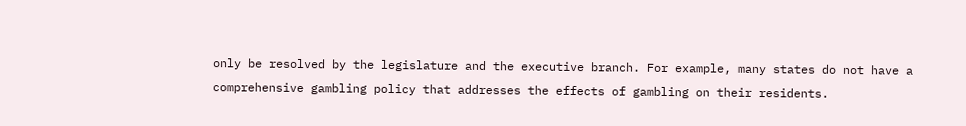only be resolved by the legislature and the executive branch. For example, many states do not have a comprehensive gambling policy that addresses the effects of gambling on their residents.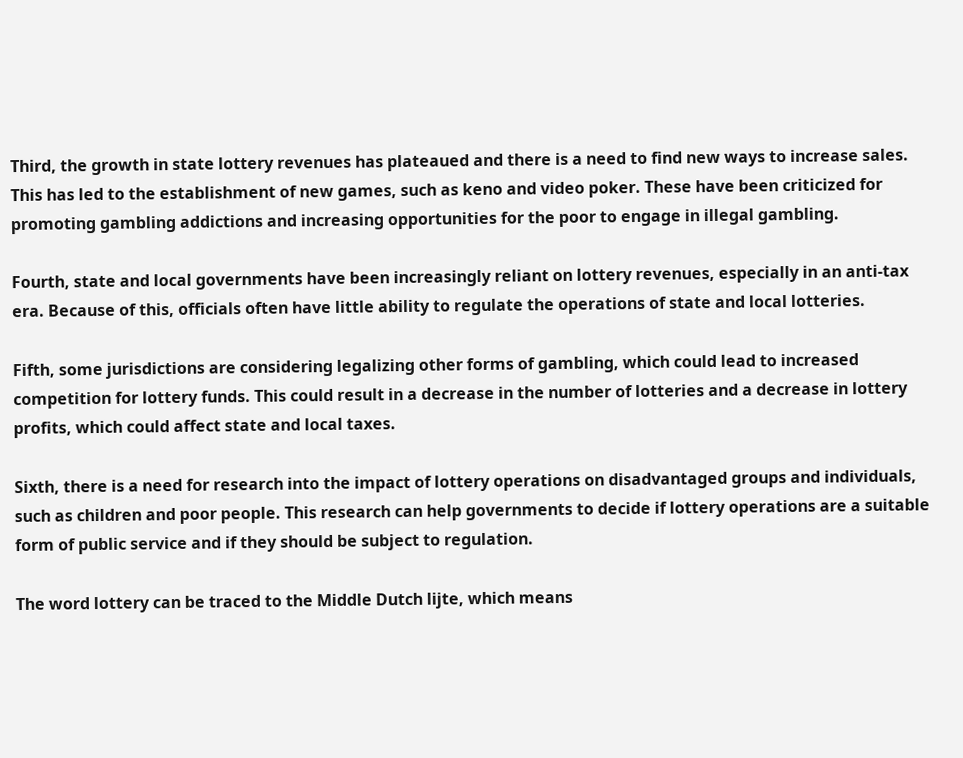Third, the growth in state lottery revenues has plateaued and there is a need to find new ways to increase sales. This has led to the establishment of new games, such as keno and video poker. These have been criticized for promoting gambling addictions and increasing opportunities for the poor to engage in illegal gambling.

Fourth, state and local governments have been increasingly reliant on lottery revenues, especially in an anti-tax era. Because of this, officials often have little ability to regulate the operations of state and local lotteries.

Fifth, some jurisdictions are considering legalizing other forms of gambling, which could lead to increased competition for lottery funds. This could result in a decrease in the number of lotteries and a decrease in lottery profits, which could affect state and local taxes.

Sixth, there is a need for research into the impact of lottery operations on disadvantaged groups and individuals, such as children and poor people. This research can help governments to decide if lottery operations are a suitable form of public service and if they should be subject to regulation.

The word lottery can be traced to the Middle Dutch lijte, which means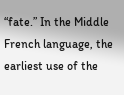“fate.” In the Middle French language, the earliest use of the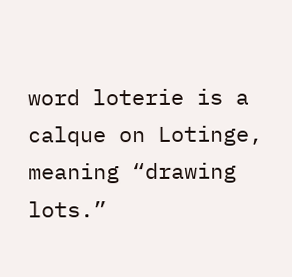word loterie is a calque on Lotinge, meaning “drawing lots.”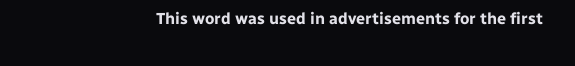This word was used in advertisements for the first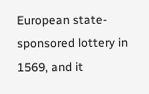European state-sponsored lottery in 1569, and it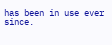has been in use ever since.